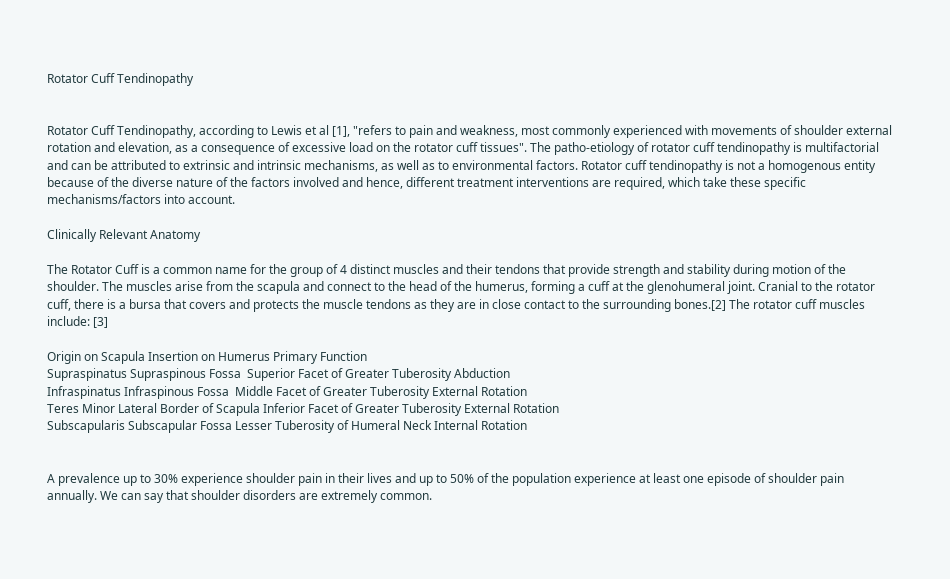Rotator Cuff Tendinopathy


Rotator Cuff Tendinopathy, according to Lewis et al [1], "refers to pain and weakness, most commonly experienced with movements of shoulder external rotation and elevation, as a consequence of excessive load on the rotator cuff tissues". The patho-etiology of rotator cuff tendinopathy is multifactorial and can be attributed to extrinsic and intrinsic mechanisms, as well as to environmental factors. Rotator cuff tendinopathy is not a homogenous entity because of the diverse nature of the factors involved and hence, different treatment interventions are required, which take these specific mechanisms/factors into account.

Clinically Relevant Anatomy

The Rotator Cuff is a common name for the group of 4 distinct muscles and their tendons that provide strength and stability during motion of the shoulder. The muscles arise from the scapula and connect to the head of the humerus, forming a cuff at the glenohumeral joint. Cranial to the rotator cuff, there is a bursa that covers and protects the muscle tendons as they are in close contact to the surrounding bones.[2] The rotator cuff muscles include: [3]

Origin on Scapula Insertion on Humerus Primary Function
Supraspinatus Supraspinous Fossa  Superior Facet of Greater Tuberosity Abduction
Infraspinatus Infraspinous Fossa  Middle Facet of Greater Tuberosity External Rotation
Teres Minor Lateral Border of Scapula Inferior Facet of Greater Tuberosity External Rotation
Subscapularis Subscapular Fossa Lesser Tuberosity of Humeral Neck Internal Rotation


A prevalence up to 30% experience shoulder pain in their lives and up to 50% of the population experience at least one episode of shoulder pain annually. We can say that shoulder disorders are extremely common.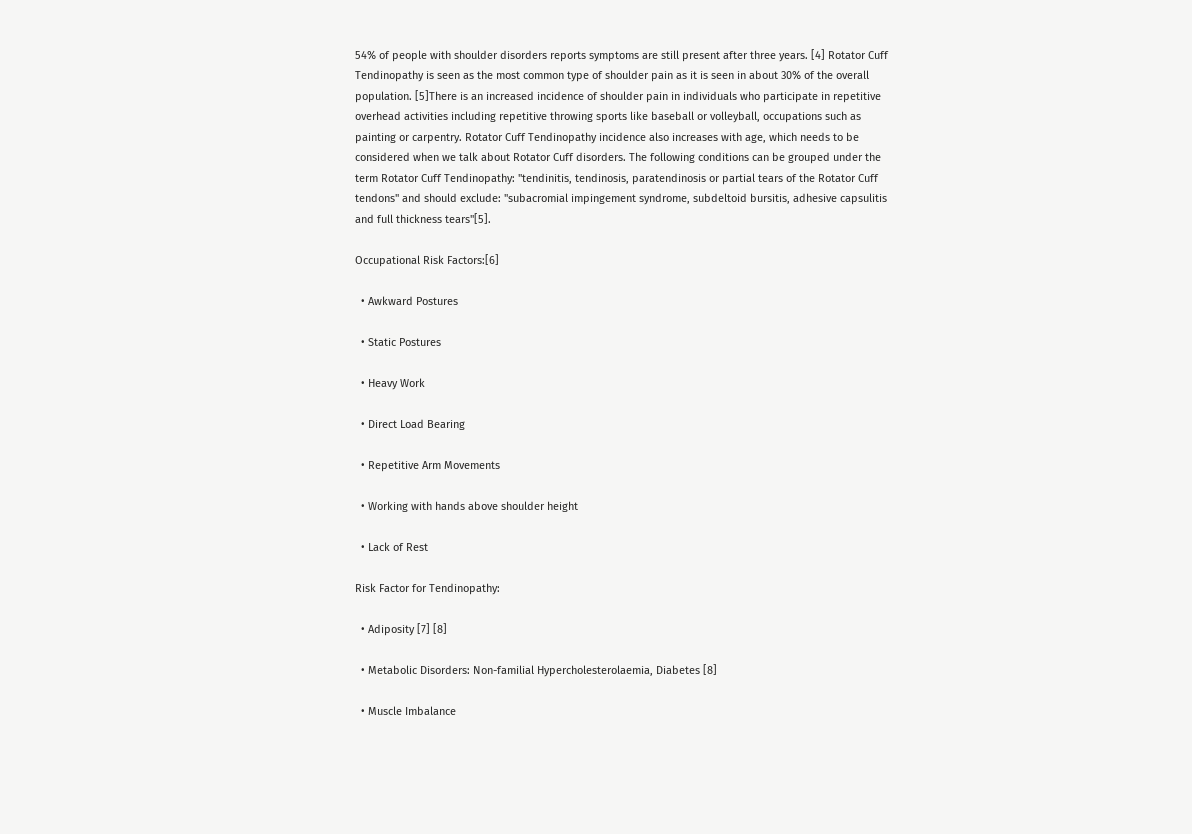54% of people with shoulder disorders reports symptoms are still present after three years. [4] Rotator Cuff Tendinopathy is seen as the most common type of shoulder pain as it is seen in about 30% of the overall population. [5]There is an increased incidence of shoulder pain in individuals who participate in repetitive overhead activities including repetitive throwing sports like baseball or volleyball, occupations such as painting or carpentry. Rotator Cuff Tendinopathy incidence also increases with age, which needs to be considered when we talk about Rotator Cuff disorders. The following conditions can be grouped under the term Rotator Cuff Tendinopathy: "tendinitis, tendinosis, paratendinosis or partial tears of the Rotator Cuff tendons" and should exclude: "subacromial impingement syndrome, subdeltoid bursitis, adhesive capsulitis and full thickness tears"[5].

Occupational Risk Factors:[6]

  • Awkward Postures

  • Static Postures

  • Heavy Work

  • Direct Load Bearing

  • Repetitive Arm Movements

  • Working with hands above shoulder height

  • Lack of Rest

Risk Factor for Tendinopathy:

  • Adiposity [7] [8]

  • Metabolic Disorders: Non-familial Hypercholesterolaemia, Diabetes [8]

  • Muscle Imbalance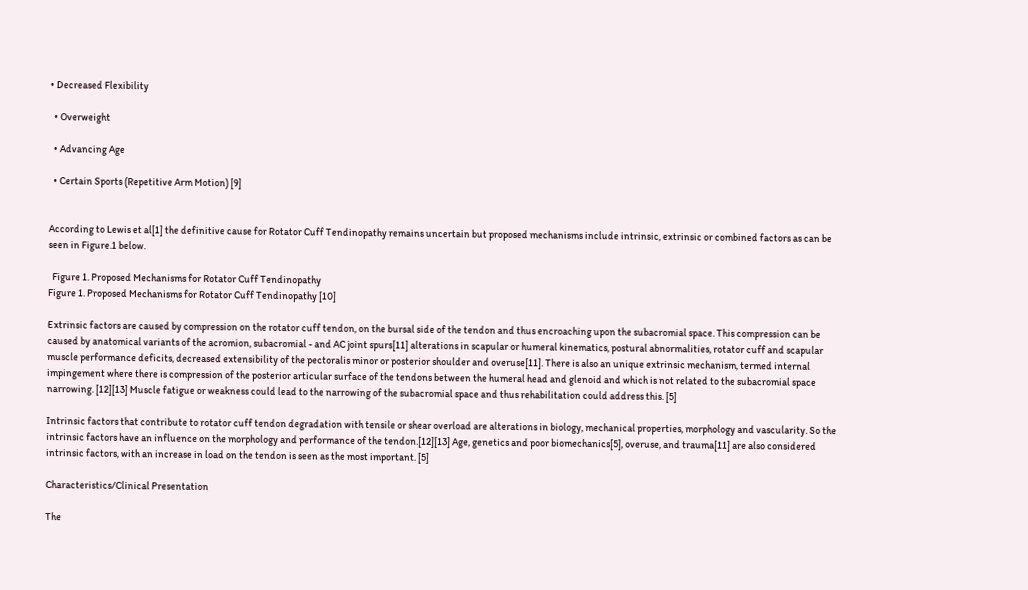• Decreased Flexibility

  • Overweight

  • Advancing Age

  • Certain Sports (Repetitive Arm Motion) [9]


According to Lewis et al[1] the definitive cause for Rotator Cuff Tendinopathy remains uncertain but proposed mechanisms include intrinsic, extrinsic or combined factors as can be seen in Figure.1 below.

  Figure 1. Proposed Mechanisms for Rotator Cuff Tendinopathy
Figure 1. Proposed Mechanisms for Rotator Cuff Tendinopathy [10]

Extrinsic factors are caused by compression on the rotator cuff tendon, on the bursal side of the tendon and thus encroaching upon the subacromial space. This compression can be caused by anatomical variants of the acromion, subacromial - and AC joint spurs[11] alterations in scapular or humeral kinematics, postural abnormalities, rotator cuff and scapular muscle performance deficits, decreased extensibility of the pectoralis minor or posterior shoulder and overuse[11]. There is also an unique extrinsic mechanism, termed internal impingement where there is compression of the posterior articular surface of the tendons between the humeral head and glenoid and which is not related to the subacromial space narrowing. [12][13] Muscle fatigue or weakness could lead to the narrowing of the subacromial space and thus rehabilitation could address this. [5]

Intrinsic factors that contribute to rotator cuff tendon degradation with tensile or shear overload are alterations in biology, mechanical properties, morphology and vascularity. So the intrinsic factors have an influence on the morphology and performance of the tendon.[12][13] Age, genetics and poor biomechanics[5], overuse, and trauma[11] are also considered intrinsic factors, with an increase in load on the tendon is seen as the most important. [5]

Characteristics/Clinical Presentation

The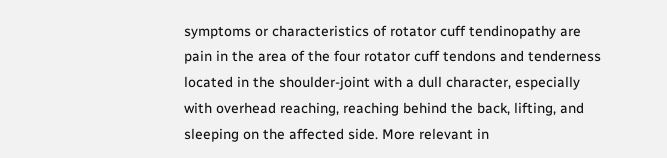symptoms or characteristics of rotator cuff tendinopathy are pain in the area of the four rotator cuff tendons and tenderness located in the shoulder-joint with a dull character, especially with overhead reaching, reaching behind the back, lifting, and sleeping on the affected side. More relevant in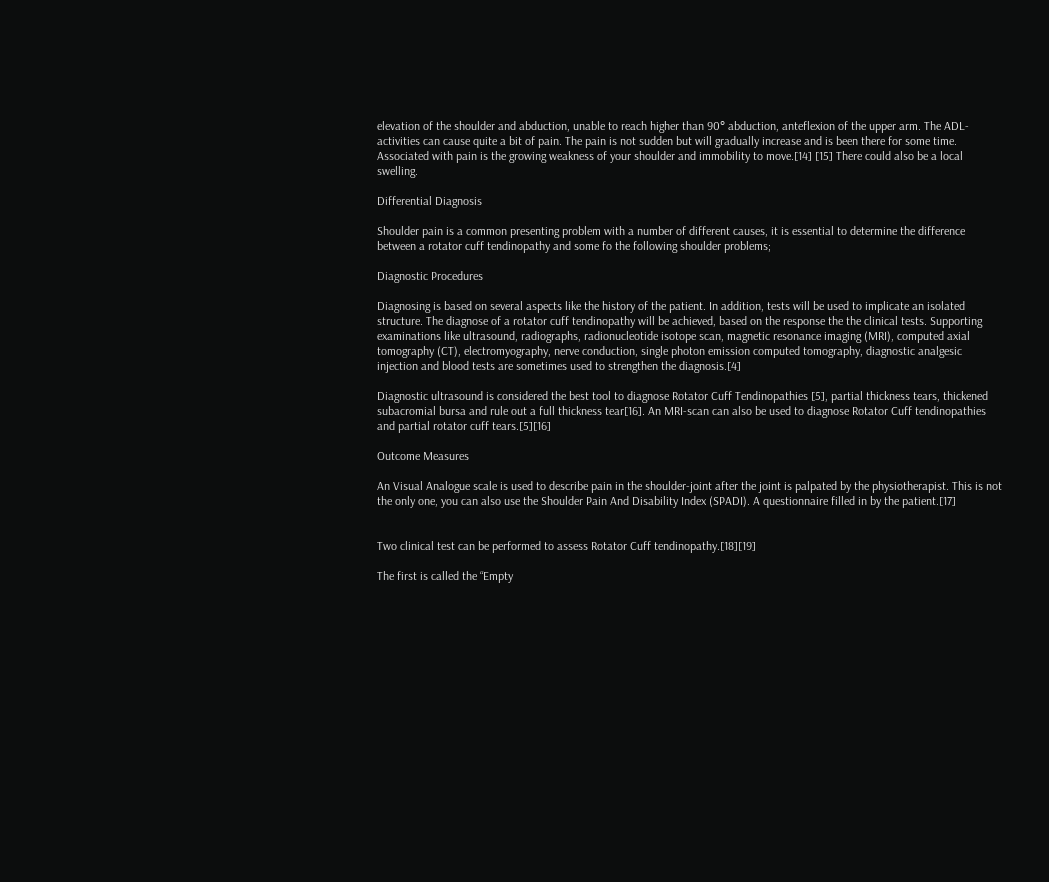elevation of the shoulder and abduction, unable to reach higher than 90° abduction, anteflexion of the upper arm. The ADL-activities can cause quite a bit of pain. The pain is not sudden but will gradually increase and is been there for some time. Associated with pain is the growing weakness of your shoulder and immobility to move.[14] [15] There could also be a local swelling.

Differential Diagnosis

Shoulder pain is a common presenting problem with a number of different causes, it is essential to determine the difference between a rotator cuff tendinopathy and some fo the following shoulder problems;

Diagnostic Procedures

Diagnosing is based on several aspects like the history of the patient. In addition, tests will be used to implicate an isolated structure. The diagnose of a rotator cuff tendinopathy will be achieved, based on the response the the clinical tests. Supporting examinations like ultrasound, radiographs, radionucleotide isotope scan, magnetic resonance imaging (MRI), computed axial tomography (CT), electromyography, nerve conduction, single photon emission computed tomography, diagnostic analgesic injection and blood tests are sometimes used to strengthen the diagnosis.[4]

Diagnostic ultrasound is considered the best tool to diagnose Rotator Cuff Tendinopathies [5], partial thickness tears, thickened subacromial bursa and rule out a full thickness tear[16]. An MRI-scan can also be used to diagnose Rotator Cuff tendinopathies and partial rotator cuff tears.[5][16]

Outcome Measures

An Visual Analogue scale is used to describe pain in the shoulder-joint after the joint is palpated by the physiotherapist. This is not the only one, you can also use the Shoulder Pain And Disability Index (SPADI). A questionnaire filled in by the patient.[17]


Two clinical test can be performed to assess Rotator Cuff tendinopathy.[18][19]

The first is called the “Empty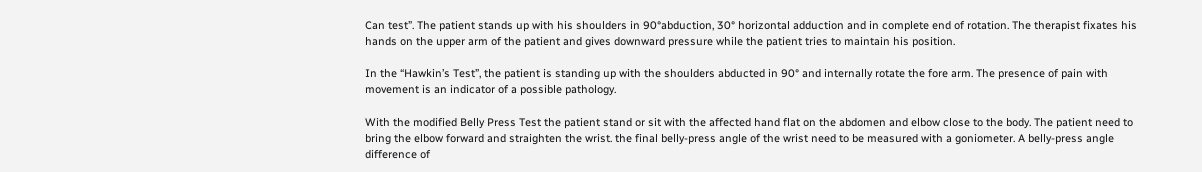Can test”. The patient stands up with his shoulders in 90°abduction, 30° horizontal adduction and in complete end of rotation. The therapist fixates his hands on the upper arm of the patient and gives downward pressure while the patient tries to maintain his position.

In the “Hawkin’s Test”, the patient is standing up with the shoulders abducted in 90° and internally rotate the fore arm. The presence of pain with movement is an indicator of a possible pathology.

With the modified Belly Press Test the patient stand or sit with the affected hand flat on the abdomen and elbow close to the body. The patient need to bring the elbow forward and straighten the wrist. the final belly-press angle of the wrist need to be measured with a goniometer. A belly-press angle difference of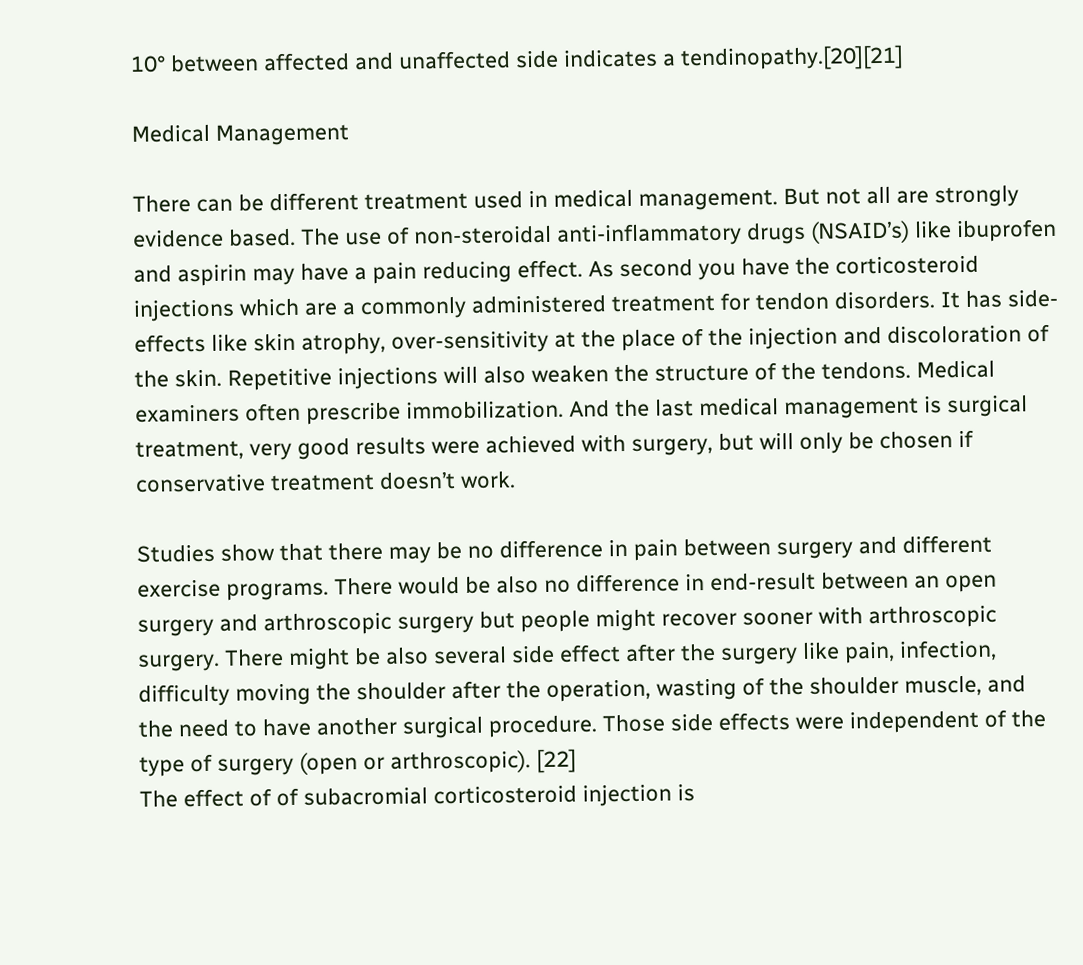10° between affected and unaffected side indicates a tendinopathy.[20][21]

Medical Management

There can be different treatment used in medical management. But not all are strongly evidence based. The use of non-steroidal anti-inflammatory drugs (NSAID’s) like ibuprofen and aspirin may have a pain reducing effect. As second you have the corticosteroid injections which are a commonly administered treatment for tendon disorders. It has side-effects like skin atrophy, over-sensitivity at the place of the injection and discoloration of the skin. Repetitive injections will also weaken the structure of the tendons. Medical examiners often prescribe immobilization. And the last medical management is surgical treatment, very good results were achieved with surgery, but will only be chosen if conservative treatment doesn’t work.

Studies show that there may be no difference in pain between surgery and different exercise programs. There would be also no difference in end-result between an open surgery and arthroscopic surgery but people might recover sooner with arthroscopic surgery. There might be also several side effect after the surgery like pain, infection, difficulty moving the shoulder after the operation, wasting of the shoulder muscle, and the need to have another surgical procedure. Those side effects were independent of the type of surgery (open or arthroscopic). [22]
The effect of of subacromial corticosteroid injection is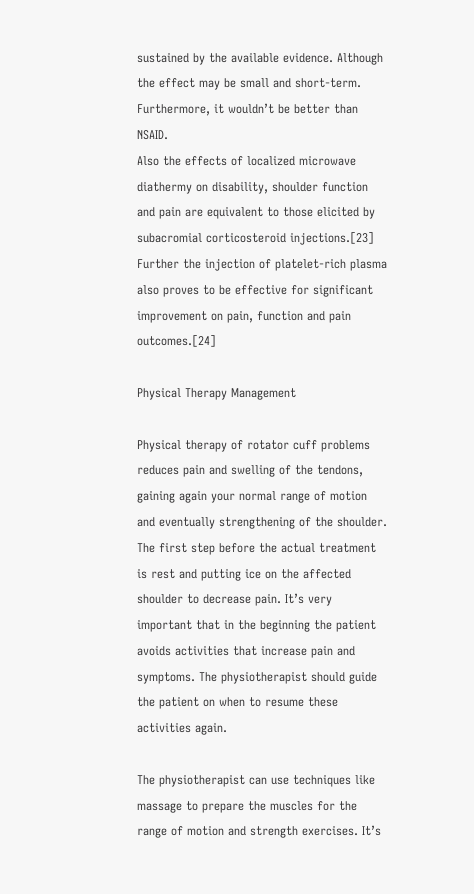sustained by the available evidence. Although the effect may be small and short-term. Furthermore, it wouldn’t be better than NSAID.
Also the effects of localized microwave diathermy on disability, shoulder function and pain are equivalent to those elicited by subacromial corticosteroid injections.[23]
Further the injection of platelet-rich plasma also proves to be effective for significant improvement on pain, function and pain outcomes.[24]

Physical Therapy Management

Physical therapy of rotator cuff problems reduces pain and swelling of the tendons, gaining again your normal range of motion and eventually strengthening of the shoulder. The first step before the actual treatment is rest and putting ice on the affected shoulder to decrease pain. It’s very important that in the beginning the patient avoids activities that increase pain and symptoms. The physiotherapist should guide the patient on when to resume these activities again.

The physiotherapist can use techniques like massage to prepare the muscles for the range of motion and strength exercises. It’s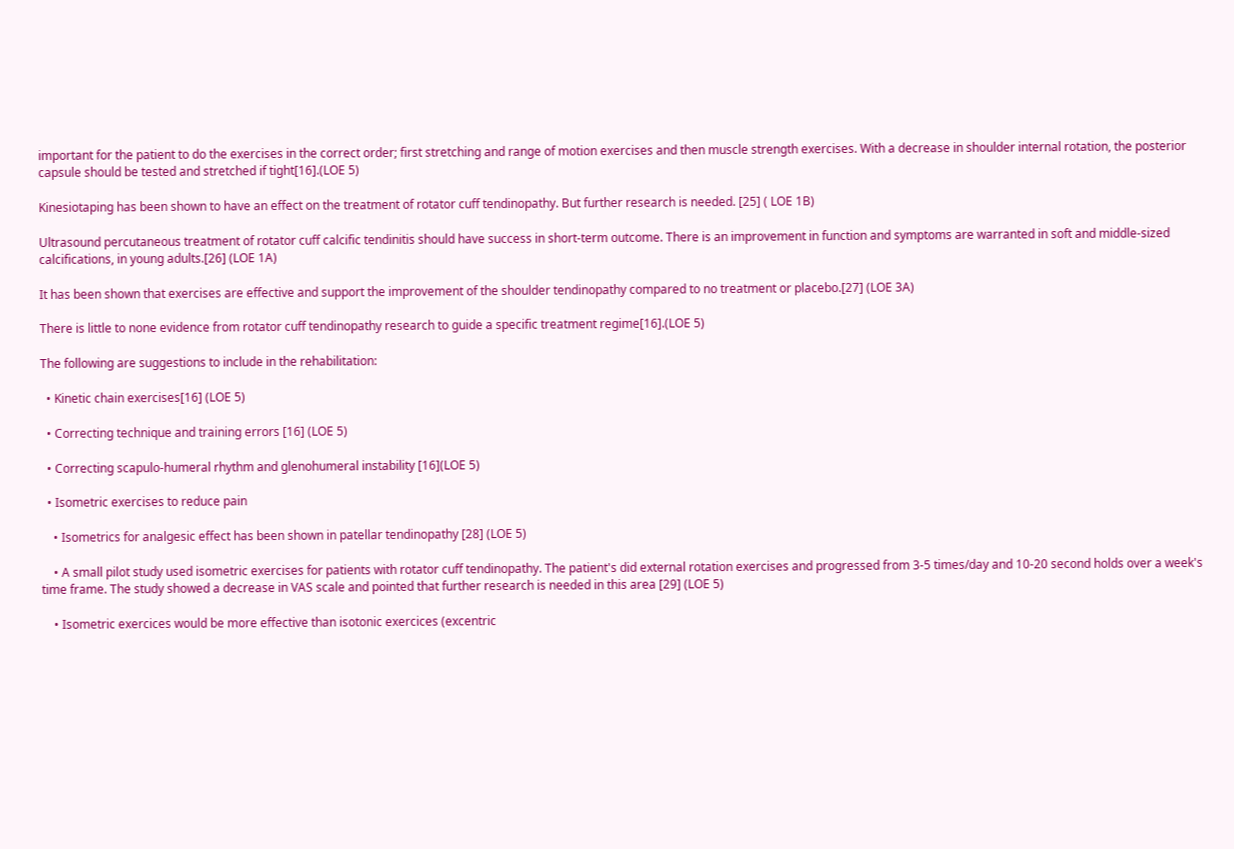important for the patient to do the exercises in the correct order; first stretching and range of motion exercises and then muscle strength exercises. With a decrease in shoulder internal rotation, the posterior capsule should be tested and stretched if tight[16].(LOE 5)

Kinesiotaping has been shown to have an effect on the treatment of rotator cuff tendinopathy. But further research is needed. [25] ( LOE 1B)

Ultrasound percutaneous treatment of rotator cuff calcific tendinitis should have success in short-term outcome. There is an improvement in function and symptoms are warranted in soft and middle-sized calcifications, in young adults.[26] (LOE 1A)

It has been shown that exercises are effective and support the improvement of the shoulder tendinopathy compared to no treatment or placebo.[27] (LOE 3A)

There is little to none evidence from rotator cuff tendinopathy research to guide a specific treatment regime[16].(LOE 5)

The following are suggestions to include in the rehabilitation:

  • Kinetic chain exercises[16] (LOE 5)

  • Correcting technique and training errors [16] (LOE 5)

  • Correcting scapulo-humeral rhythm and glenohumeral instability [16](LOE 5)

  • Isometric exercises to reduce pain

    • Isometrics for analgesic effect has been shown in patellar tendinopathy [28] (LOE 5)

    • A small pilot study used isometric exercises for patients with rotator cuff tendinopathy. The patient's did external rotation exercises and progressed from 3-5 times/day and 10-20 second holds over a week's time frame. The study showed a decrease in VAS scale and pointed that further research is needed in this area [29] (LOE 5)

    • Isometric exercices would be more effective than isotonic exercices (excentric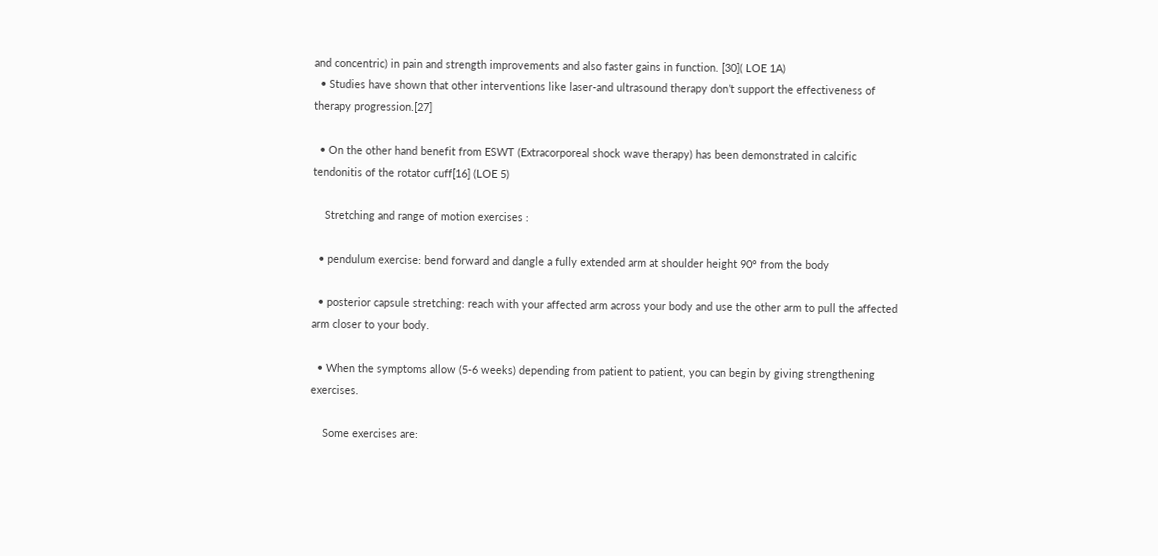and concentric) in pain and strength improvements and also faster gains in function. [30]( LOE 1A)
  • Studies have shown that other interventions like laser-and ultrasound therapy don’t support the effectiveness of therapy progression.[27]

  • On the other hand benefit from ESWT (Extracorporeal shock wave therapy) has been demonstrated in calcific tendonitis of the rotator cuff[16] (LOE 5)

    Stretching and range of motion exercises :

  • pendulum exercise: bend forward and dangle a fully extended arm at shoulder height 90° from the body

  • posterior capsule stretching: reach with your affected arm across your body and use the other arm to pull the affected arm closer to your body.

  • When the symptoms allow (5-6 weeks) depending from patient to patient, you can begin by giving strengthening exercises.

    Some exercises are: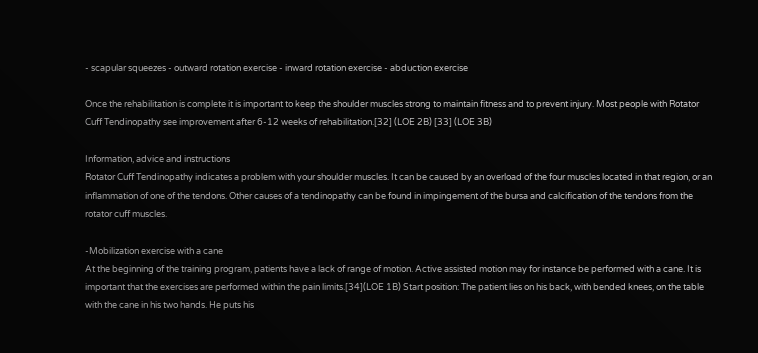- scapular squeezes - outward rotation exercise - inward rotation exercise - abduction exercise

Once the rehabilitation is complete it is important to keep the shoulder muscles strong to maintain fitness and to prevent injury. Most people with Rotator Cuff Tendinopathy see improvement after 6-12 weeks of rehabilitation.[32] (LOE 2B) [33] (LOE 3B)

Information, advice and instructions
Rotator Cuff Tendinopathy indicates a problem with your shoulder muscles. It can be caused by an overload of the four muscles located in that region, or an inflammation of one of the tendons. Other causes of a tendinopathy can be found in impingement of the bursa and calcification of the tendons from the rotator cuff muscles.

-Mobilization exercise with a cane
At the beginning of the training program, patients have a lack of range of motion. Active assisted motion may for instance be performed with a cane. It is important that the exercises are performed within the pain limits.[34](LOE 1B) Start position: The patient lies on his back, with bended knees, on the table with the cane in his two hands. He puts his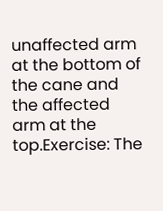unaffected arm at the bottom of the cane and the affected arm at the top.Exercise: The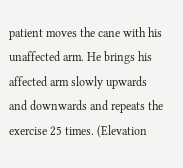patient moves the cane with his unaffected arm. He brings his affected arm slowly upwards and downwards and repeats the exercise 25 times. (Elevation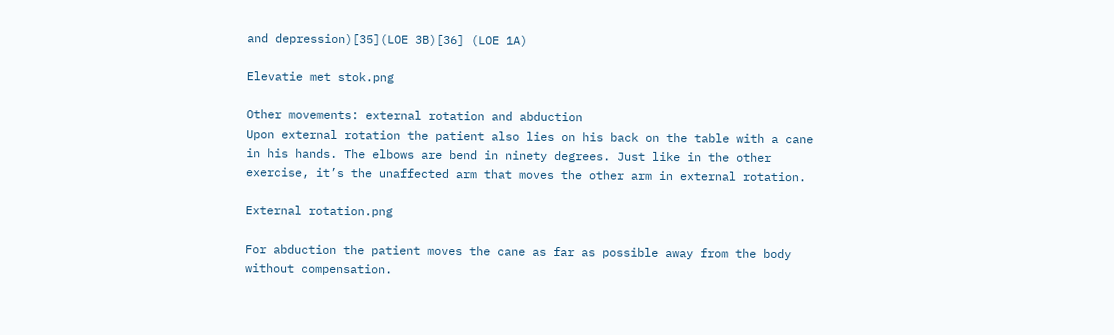and depression)[35](LOE 3B)[36] (LOE 1A)

Elevatie met stok.png

Other movements: external rotation and abduction
Upon external rotation the patient also lies on his back on the table with a cane in his hands. The elbows are bend in ninety degrees. Just like in the other exercise, it’s the unaffected arm that moves the other arm in external rotation.

External rotation.png

For abduction the patient moves the cane as far as possible away from the body without compensation.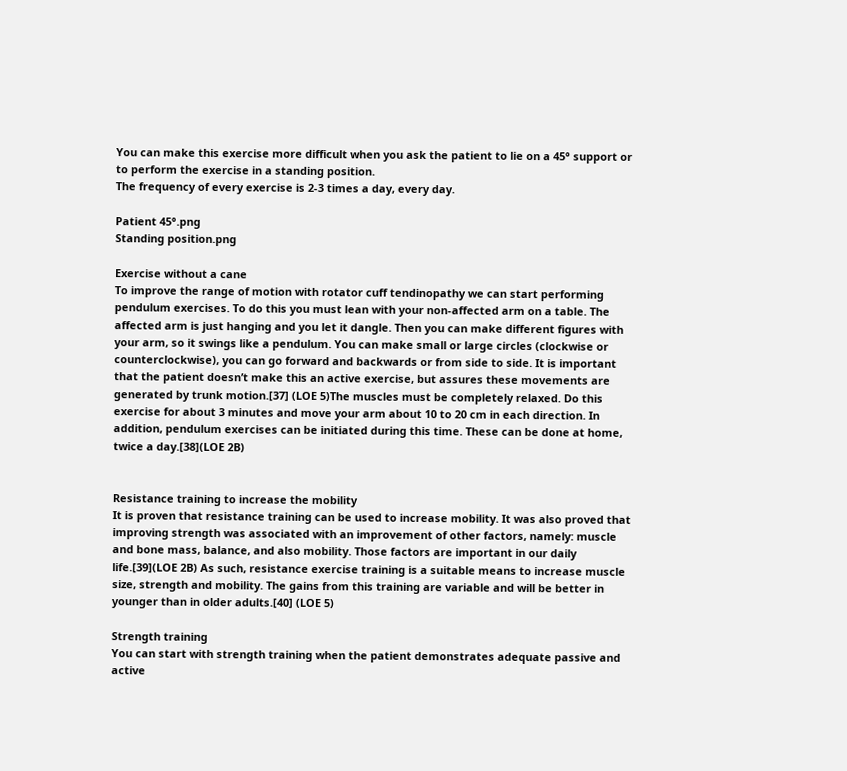You can make this exercise more difficult when you ask the patient to lie on a 45° support or to perform the exercise in a standing position.
The frequency of every exercise is 2-3 times a day, every day.

Patient 45°.png
Standing position.png

Exercise without a cane
To improve the range of motion with rotator cuff tendinopathy we can start performing pendulum exercises. To do this you must lean with your non-affected arm on a table. The affected arm is just hanging and you let it dangle. Then you can make different figures with your arm, so it swings like a pendulum. You can make small or large circles (clockwise or counterclockwise), you can go forward and backwards or from side to side. It is important that the patient doesn’t make this an active exercise, but assures these movements are generated by trunk motion.[37] (LOE 5)The muscles must be completely relaxed. Do this exercise for about 3 minutes and move your arm about 10 to 20 cm in each direction. In addition, pendulum exercises can be initiated during this time. These can be done at home, twice a day.[38](LOE 2B)


Resistance training to increase the mobility
It is proven that resistance training can be used to increase mobility. It was also proved that improving strength was associated with an improvement of other factors, namely: muscle and bone mass, balance, and also mobility. Those factors are important in our daily life.[39](LOE 2B) As such, resistance exercise training is a suitable means to increase muscle size, strength and mobility. The gains from this training are variable and will be better in younger than in older adults.[40] (LOE 5)

Strength training
You can start with strength training when the patient demonstrates adequate passive and active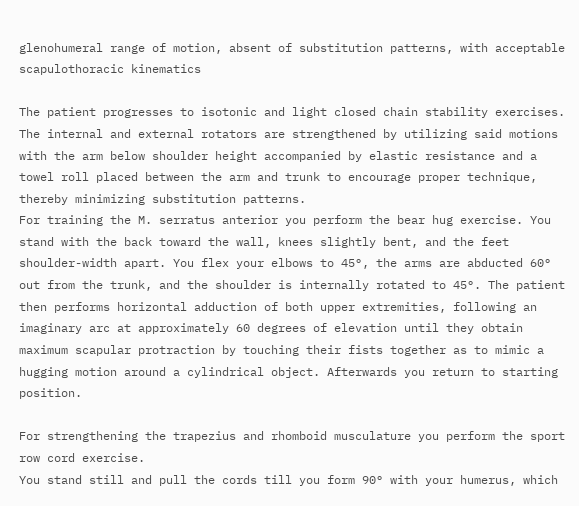glenohumeral range of motion, absent of substitution patterns, with acceptable scapulothoracic kinematics

The patient progresses to isotonic and light closed chain stability exercises. The internal and external rotators are strengthened by utilizing said motions with the arm below shoulder height accompanied by elastic resistance and a towel roll placed between the arm and trunk to encourage proper technique, thereby minimizing substitution patterns.
For training the M. serratus anterior you perform the bear hug exercise. You stand with the back toward the wall, knees slightly bent, and the feet shoulder-width apart. You flex your elbows to 45°, the arms are abducted 60° out from the trunk, and the shoulder is internally rotated to 45°. The patient then performs horizontal adduction of both upper extremities, following an imaginary arc at approximately 60 degrees of elevation until they obtain maximum scapular protraction by touching their fists together as to mimic a hugging motion around a cylindrical object. Afterwards you return to starting position.

For strengthening the trapezius and rhomboid musculature you perform the sport row cord exercise.
You stand still and pull the cords till you form 90° with your humerus, which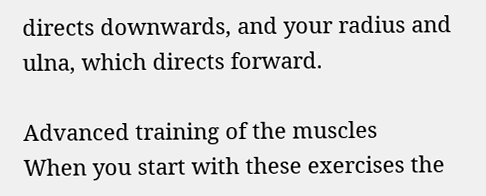directs downwards, and your radius and ulna, which directs forward.

Advanced training of the muscles
When you start with these exercises the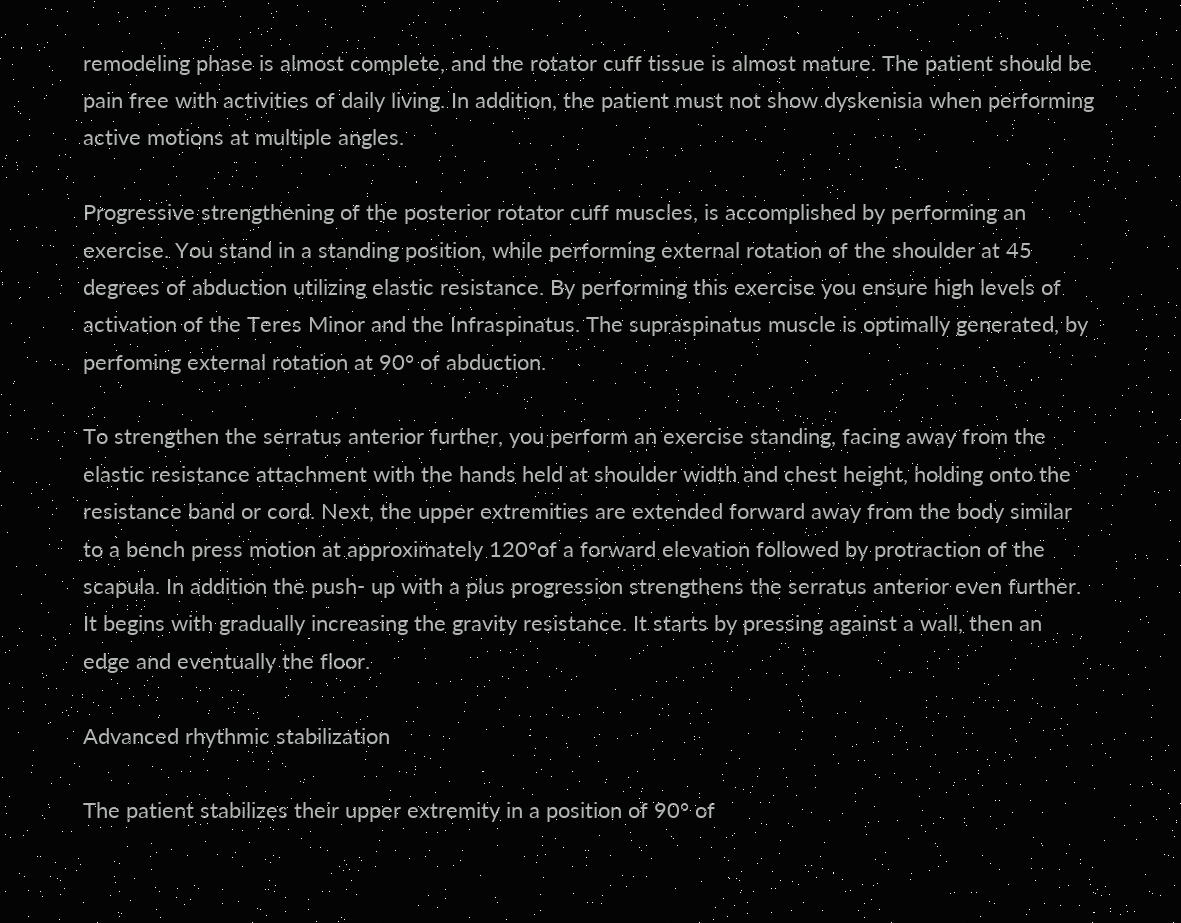remodeling phase is almost complete, and the rotator cuff tissue is almost mature. The patient should be pain free with activities of daily living. In addition, the patient must not show dyskenisia when performing active motions at multiple angles.

Progressive strengthening of the posterior rotator cuff muscles, is accomplished by performing an exercise. You stand in a standing position, while performing external rotation of the shoulder at 45 degrees of abduction utilizing elastic resistance. By performing this exercise you ensure high levels of activation of the Teres Minor and the Infraspinatus. The supraspinatus muscle is optimally generated, by perfoming external rotation at 90° of abduction.

To strengthen the serratus anterior further, you perform an exercise standing, facing away from the elastic resistance attachment with the hands held at shoulder width and chest height, holding onto the resistance band or cord. Next, the upper extremities are extended forward away from the body similar to a bench press motion at approximately 120°of a forward elevation followed by protraction of the scapula. In addition the push- up with a plus progression strengthens the serratus anterior even further. It begins with gradually increasing the gravity resistance. It starts by pressing against a wall, then an edge and eventually the floor.

Advanced rhythmic stabilization

The patient stabilizes their upper extremity in a position of 90° of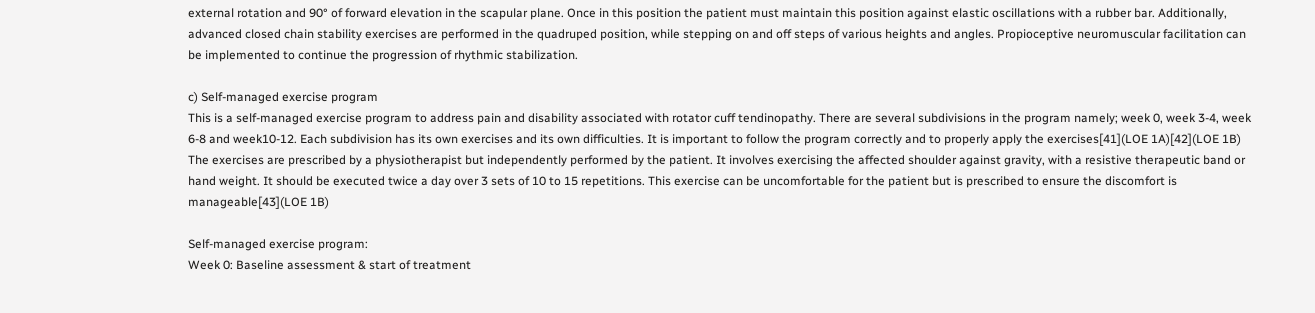external rotation and 90° of forward elevation in the scapular plane. Once in this position the patient must maintain this position against elastic oscillations with a rubber bar. Additionally, advanced closed chain stability exercises are performed in the quadruped position, while stepping on and off steps of various heights and angles. Propioceptive neuromuscular facilitation can be implemented to continue the progression of rhythmic stabilization.

c) Self-managed exercise program
This is a self-managed exercise program to address pain and disability associated with rotator cuff tendinopathy. There are several subdivisions in the program namely; week 0, week 3-4, week 6-8 and week10-12. Each subdivision has its own exercises and its own difficulties. It is important to follow the program correctly and to properly apply the exercises[41](LOE 1A)[42](LOE 1B)
The exercises are prescribed by a physiotherapist but independently performed by the patient. It involves exercising the affected shoulder against gravity, with a resistive therapeutic band or hand weight. It should be executed twice a day over 3 sets of 10 to 15 repetitions. This exercise can be uncomfortable for the patient but is prescribed to ensure the discomfort is manageable[43](LOE 1B)

Self-managed exercise program:
Week 0: Baseline assessment & start of treatment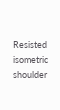Resisted isometric shoulder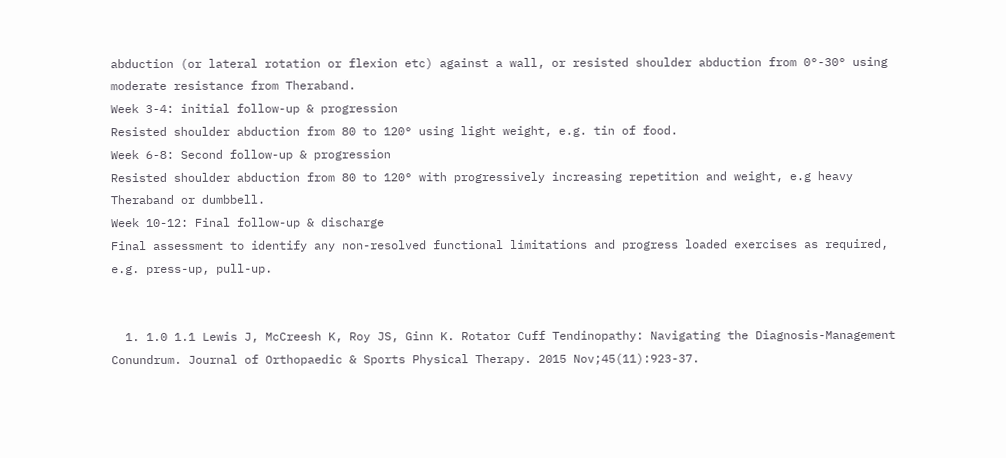abduction (or lateral rotation or flexion etc) against a wall, or resisted shoulder abduction from 0°-30° using moderate resistance from Theraband.
Week 3-4: initial follow-up & progression
Resisted shoulder abduction from 80 to 120° using light weight, e.g. tin of food.
Week 6-8: Second follow-up & progression
Resisted shoulder abduction from 80 to 120° with progressively increasing repetition and weight, e.g heavy Theraband or dumbbell.
Week 10-12: Final follow-up & discharge
Final assessment to identify any non-resolved functional limitations and progress loaded exercises as required, e.g. press-up, pull-up.


  1. 1.0 1.1 Lewis J, McCreesh K, Roy JS, Ginn K. Rotator Cuff Tendinopathy: Navigating the Diagnosis-Management Conundrum. Journal of Orthopaedic & Sports Physical Therapy. 2015 Nov;45(11):923-37.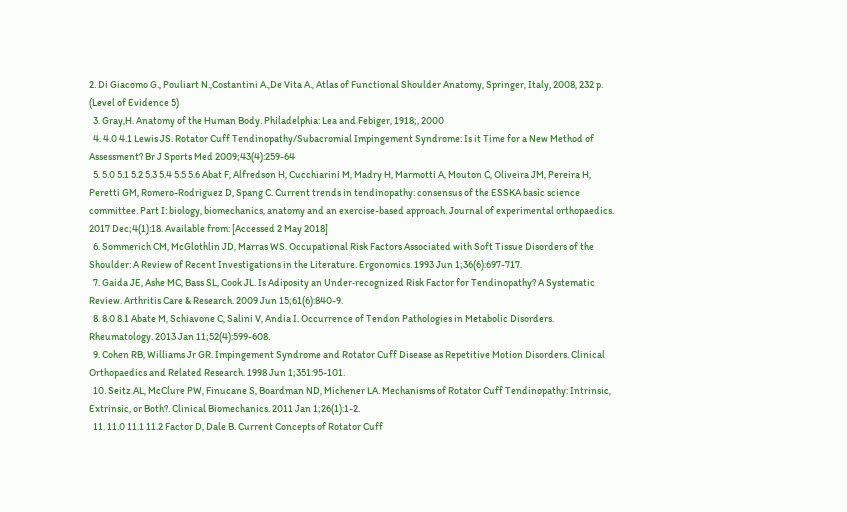2. Di Giacomo G., Pouliart N.,Costantini A.,De Vita A., Atlas of Functional Shoulder Anatomy, Springer, Italy, 2008, 232 p. (Level of Evidence 5)
  3. Gray,H. Anatomy of the Human Body. Philadelphia: Lea and Febiger, 1918;, 2000
  4. 4.0 4.1 Lewis JS. Rotator Cuff Tendinopathy/Subacromial Impingement Syndrome: Is it Time for a New Method of Assessment? Br J Sports Med 2009;43(4):259-64
  5. 5.0 5.1 5.2 5.3 5.4 5.5 5.6 Abat F, Alfredson H, Cucchiarini M, Madry H, Marmotti A, Mouton C, Oliveira JM, Pereira H, Peretti GM, Romero-Rodriguez D, Spang C. Current trends in tendinopathy: consensus of the ESSKA basic science committee. Part I: biology, biomechanics, anatomy and an exercise-based approach. Journal of experimental orthopaedics. 2017 Dec;4(1):18. Available from: [Accessed 2 May 2018]
  6. Sommerich CM, McGlothlin JD, Marras WS. Occupational Risk Factors Associated with Soft Tissue Disorders of the Shoulder: A Review of Recent Investigations in the Literature. Ergonomics. 1993 Jun 1;36(6):697-717.
  7. Gaida JE, Ashe MC, Bass SL, Cook JL. Is Adiposity an Under‐recognized Risk Factor for Tendinopathy? A Systematic Review. Arthritis Care & Research. 2009 Jun 15;61(6):840-9.
  8. 8.0 8.1 Abate M, Schiavone C, Salini V, Andia I. Occurrence of Tendon Pathologies in Metabolic Disorders. Rheumatology. 2013 Jan 11;52(4):599-608.
  9. Cohen RB, Williams Jr GR. Impingement Syndrome and Rotator Cuff Disease as Repetitive Motion Disorders. Clinical Orthopaedics and Related Research. 1998 Jun 1;351:95-101.
  10. Seitz AL, McClure PW, Finucane S, Boardman ND, Michener LA. Mechanisms of Rotator Cuff Tendinopathy: Intrinsic, Extrinsic, or Both?. Clinical Biomechanics. 2011 Jan 1;26(1):1-2.
  11. 11.0 11.1 11.2 Factor D, Dale B. Current Concepts of Rotator Cuff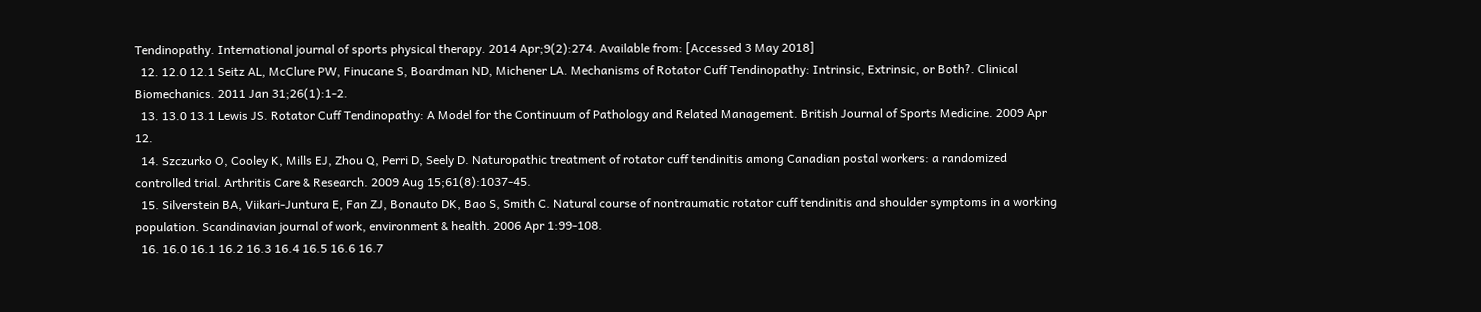Tendinopathy. International journal of sports physical therapy. 2014 Apr;9(2):274. Available from: [Accessed 3 May 2018]
  12. 12.0 12.1 Seitz AL, McClure PW, Finucane S, Boardman ND, Michener LA. Mechanisms of Rotator Cuff Tendinopathy: Intrinsic, Extrinsic, or Both?. Clinical Biomechanics. 2011 Jan 31;26(1):1-2.
  13. 13.0 13.1 Lewis JS. Rotator Cuff Tendinopathy: A Model for the Continuum of Pathology and Related Management. British Journal of Sports Medicine. 2009 Apr 12.
  14. Szczurko O, Cooley K, Mills EJ, Zhou Q, Perri D, Seely D. Naturopathic treatment of rotator cuff tendinitis among Canadian postal workers: a randomized controlled trial. Arthritis Care & Research. 2009 Aug 15;61(8):1037-45.
  15. Silverstein BA, Viikari-Juntura E, Fan ZJ, Bonauto DK, Bao S, Smith C. Natural course of nontraumatic rotator cuff tendinitis and shoulder symptoms in a working population. Scandinavian journal of work, environment & health. 2006 Apr 1:99-108.
  16. 16.0 16.1 16.2 16.3 16.4 16.5 16.6 16.7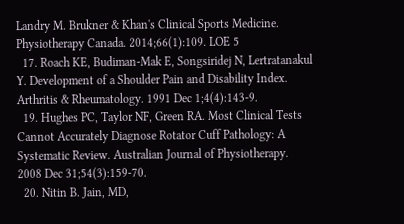Landry M. Brukner & Khan's Clinical Sports Medicine. Physiotherapy Canada. 2014;66(1):109. LOE 5
  17. Roach KE, Budiman‐Mak E, Songsiridej N, Lertratanakul Y. Development of a Shoulder Pain and Disability Index. Arthritis & Rheumatology. 1991 Dec 1;4(4):143-9.
  19. Hughes PC, Taylor NF, Green RA. Most Clinical Tests Cannot Accurately Diagnose Rotator Cuff Pathology: A Systematic Review. Australian Journal of Physiotherapy. 2008 Dec 31;54(3):159-70.
  20. Nitin B. Jain, MD,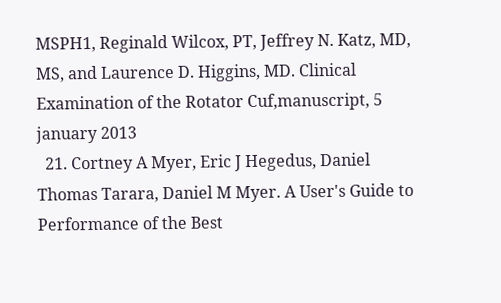MSPH1, Reginald Wilcox, PT, Jeffrey N. Katz, MD, MS, and Laurence D. Higgins, MD. Clinical Examination of the Rotator Cuf,manuscript, 5 january 2013
  21. Cortney A Myer, Eric J Hegedus, Daniel Thomas Tarara, Daniel M Myer. A User's Guide to Performance of the Best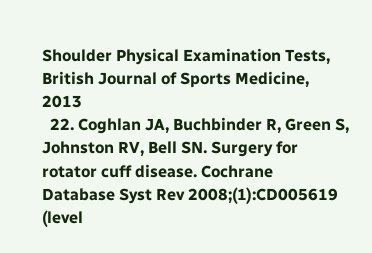Shoulder Physical Examination Tests, British Journal of Sports Medicine, 2013
  22. Coghlan JA, Buchbinder R, Green S, Johnston RV, Bell SN. Surgery for rotator cuff disease. Cochrane Database Syst Rev 2008;(1):CD005619 (level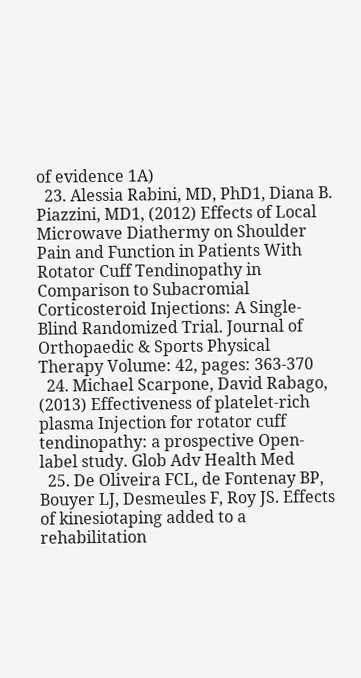of evidence 1A)
  23. Alessia Rabini, MD, PhD1, Diana B. Piazzini, MD1, (2012) Effects of Local Microwave Diathermy on Shoulder Pain and Function in Patients With Rotator Cuff Tendinopathy in Comparison to Subacromial Corticosteroid Injections: A Single-Blind Randomized Trial. Journal of Orthopaedic & Sports Physical Therapy Volume: 42, pages: 363-370
  24. Michael Scarpone, David Rabago, (2013) Effectiveness of platelet-rich plasma Injection for rotator cuff tendinopathy: a prospective Open-label study. Glob Adv Health Med
  25. De Oliveira FCL, de Fontenay BP, Bouyer LJ, Desmeules F, Roy JS. Effects of kinesiotaping added to a rehabilitation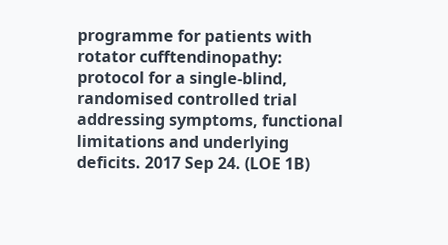programme for patients with rotator cufftendinopathy: protocol for a single-blind, randomised controlled trial addressing symptoms, functional limitations and underlying deficits. 2017 Sep 24. (LOE 1B)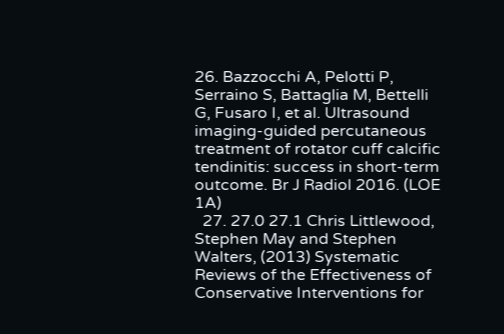26. Bazzocchi A, Pelotti P, Serraino S, Battaglia M, Bettelli G, Fusaro I, et al. Ultrasound imaging-guided percutaneous treatment of rotator cuff calcific tendinitis: success in short-term outcome. Br J Radiol 2016. (LOE 1A)
  27. 27.0 27.1 Chris Littlewood, Stephen May and Stephen Walters, (2013) Systematic Reviews of the Effectiveness of Conservative Interventions for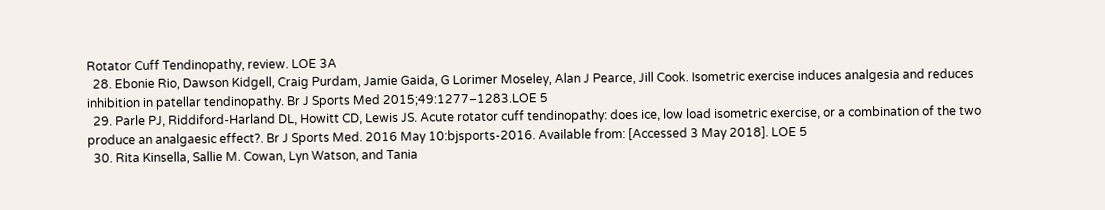Rotator Cuff Tendinopathy, review. LOE 3A
  28. Ebonie Rio, Dawson Kidgell, Craig Purdam, Jamie Gaida, G Lorimer Moseley, Alan J Pearce, Jill Cook. Isometric exercise induces analgesia and reduces inhibition in patellar tendinopathy. Br J Sports Med 2015;49:1277–1283.LOE 5
  29. Parle PJ, Riddiford-Harland DL, Howitt CD, Lewis JS. Acute rotator cuff tendinopathy: does ice, low load isometric exercise, or a combination of the two produce an analgaesic effect?. Br J Sports Med. 2016 May 10:bjsports-2016. Available from: [Accessed 3 May 2018]. LOE 5
  30. Rita Kinsella, Sallie M. Cowan, Lyn Watson, and Tania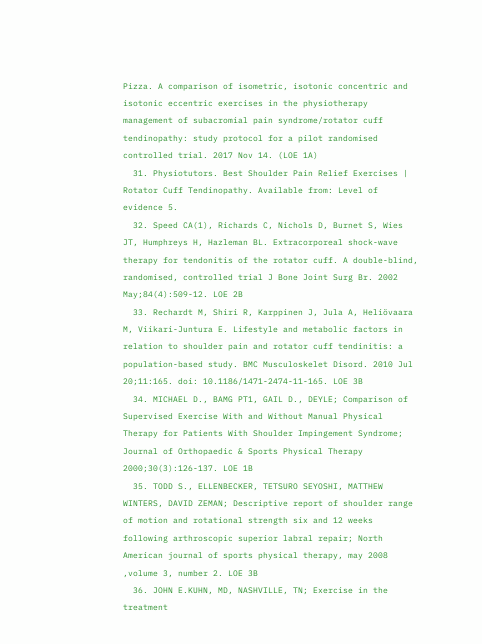Pizza. A comparison of isometric, isotonic concentric and isotonic eccentric exercises in the physiotherapy management of subacromial pain syndrome/rotator cuff tendinopathy: study protocol for a pilot randomised controlled trial. 2017 Nov 14. (LOE 1A)
  31. Physiotutors. Best Shoulder Pain Relief Exercises | Rotator Cuff Tendinopathy. Available from: Level of evidence 5.
  32. Speed CA(1), Richards C, Nichols D, Burnet S, Wies JT, Humphreys H, Hazleman BL. Extracorporeal shock-wave therapy for tendonitis of the rotator cuff. A double-blind, randomised, controlled trial J Bone Joint Surg Br. 2002 May;84(4):509-12. LOE 2B
  33. Rechardt M, Shiri R, Karppinen J, Jula A, Heliövaara M, Viikari-Juntura E. Lifestyle and metabolic factors in relation to shoulder pain and rotator cuff tendinitis: a population-based study. BMC Musculoskelet Disord. 2010 Jul 20;11:165. doi: 10.1186/1471-2474-11-165. LOE 3B
  34. MICHAEL D., BAMG PT1, GAIL D., DEYLE; Comparison of Supervised Exercise With and Without Manual Physical Therapy for Patients With Shoulder Impingement Syndrome; Journal of Orthopaedic & Sports Physical Therapy 2000;30(3):126-137. LOE 1B
  35. TODD S., ELLENBECKER, TETSURO SEYOSHI, MATTHEW WINTERS, DAVID ZEMAN; Descriptive report of shoulder range of motion and rotational strength six and 12 weeks following arthroscopic superior labral repair; North American journal of sports physical therapy, may 2008 ,volume 3, number 2. LOE 3B
  36. JOHN E.KUHN, MD, NASHVILLE, TN; Exercise in the treatment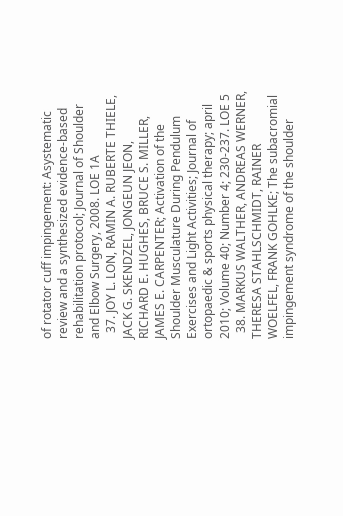of rotator cuff impingement: Asystematic review and a synthesized evidence-based rehabilitation protocol; Journal of Shoulder and Elbow Surgery, 2008. LOE 1A
  37. JOY L. LON, RAMIN A. RUBERTE THIELE, JACK G. SKENDZEL, JONGEUN JEON, RICHARD E. HUGHES, BRUCE S. MILLER, JAMES E. CARPENTER; Activation of the Shoulder Musculature During Pendulum Exercises and Light Activities; Journal of ortopaedic & sports physical therapy; april 2010; Volume 40; Number 4; 230-237. LOE 5
  38. MARKUS WALTHER, ANDREAS WERNER, THERESA STAHLSCHMIDT, RAINER WOELFEL, FRANK GOHLKE; The subacromial impingement syndrome of the shoulder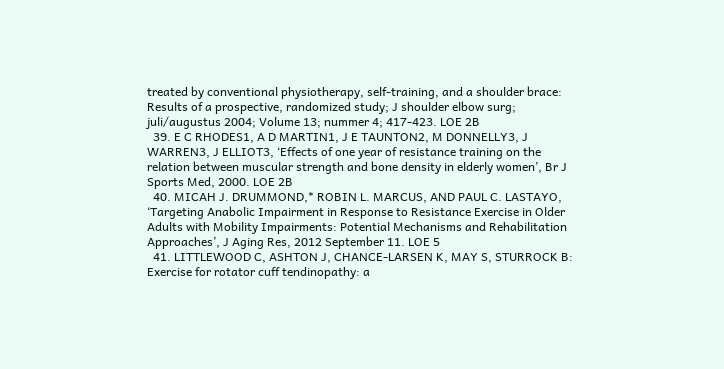treated by conventional physiotherapy, self-training, and a shoulder brace: Results of a prospective, randomized study; J shoulder elbow surg; juli/augustus 2004; Volume 13; nummer 4; 417-423. LOE 2B
  39. E C RHODES1, A D MARTIN1, J E TAUNTON2, M DONNELLY3, J WARREN3, J ELLIOT3, ‘Effects of one year of resistance training on the relation between muscular strength and bone density in elderly women’, Br J Sports Med, 2000. LOE 2B
  40. MICAH J. DRUMMOND,* ROBIN L. MARCUS, AND PAUL C. LASTAYO, ‘Targeting Anabolic Impairment in Response to Resistance Exercise in Older Adults with Mobility Impairments: Potential Mechanisms and Rehabilitation Approaches’, J Aging Res, 2012 September 11. LOE 5
  41. LITTLEWOOD C, ASHTON J, CHANCE-LARSEN K, MAY S, STURROCK B: Exercise for rotator cuff tendinopathy: a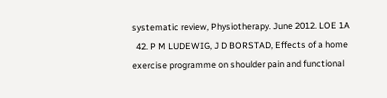systematic review, Physiotherapy. June 2012. LOE 1A
  42. P M LUDEWIG, J D BORSTAD, Effects of a home exercise programme on shoulder pain and functional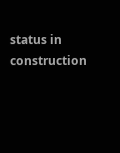status in construction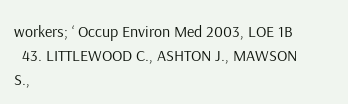workers; ‘ Occup Environ Med 2003, LOE 1B
  43. LITTLEWOOD C., ASHTON J., MAWSON S.,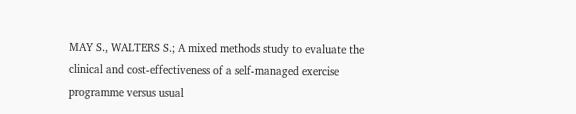MAY S., WALTERS S.; A mixed methods study to evaluate the clinical and cost-effectiveness of a self-managed exercise programme versus usual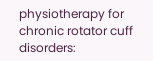physiotherapy for chronic rotator cuff disorders: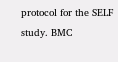protocol for the SELF study. BMC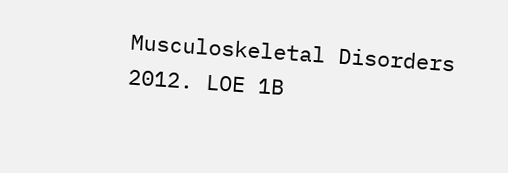Musculoskeletal Disorders 2012. LOE 1B